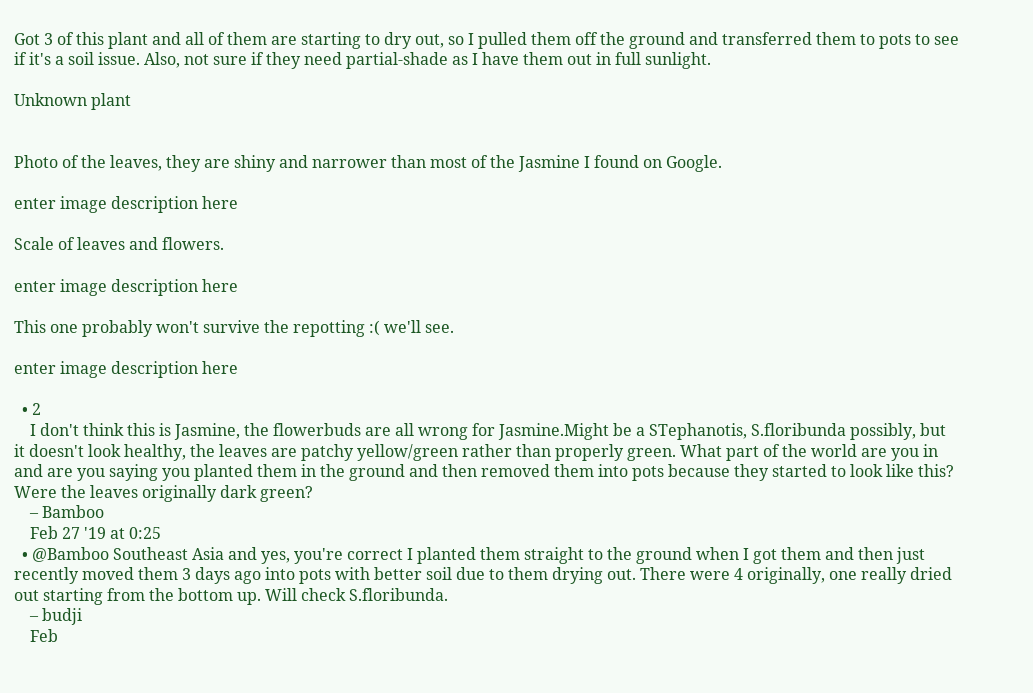Got 3 of this plant and all of them are starting to dry out, so I pulled them off the ground and transferred them to pots to see if it's a soil issue. Also, not sure if they need partial-shade as I have them out in full sunlight.

Unknown plant


Photo of the leaves, they are shiny and narrower than most of the Jasmine I found on Google.

enter image description here

Scale of leaves and flowers.

enter image description here

This one probably won't survive the repotting :( we'll see.

enter image description here

  • 2
    I don't think this is Jasmine, the flowerbuds are all wrong for Jasmine.Might be a STephanotis, S.floribunda possibly, but it doesn't look healthy, the leaves are patchy yellow/green rather than properly green. What part of the world are you in and are you saying you planted them in the ground and then removed them into pots because they started to look like this? Were the leaves originally dark green?
    – Bamboo
    Feb 27 '19 at 0:25
  • @Bamboo Southeast Asia and yes, you're correct I planted them straight to the ground when I got them and then just recently moved them 3 days ago into pots with better soil due to them drying out. There were 4 originally, one really dried out starting from the bottom up. Will check S.floribunda.
    – budji
    Feb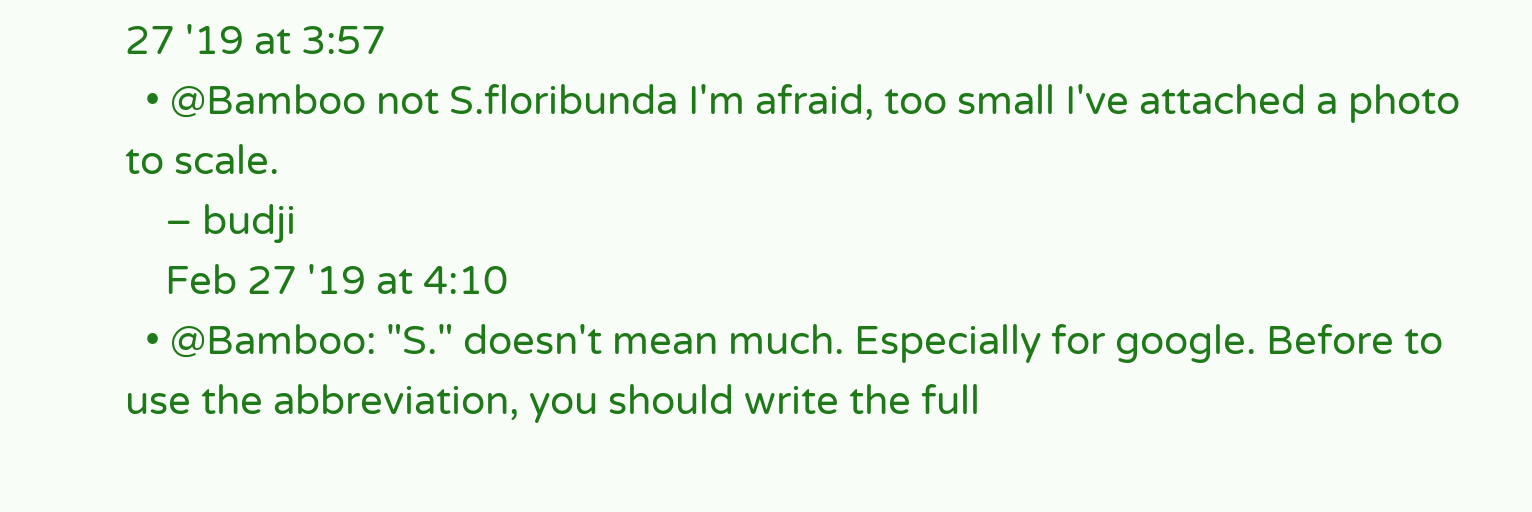27 '19 at 3:57
  • @Bamboo not S.floribunda I'm afraid, too small I've attached a photo to scale.
    – budji
    Feb 27 '19 at 4:10
  • @Bamboo: "S." doesn't mean much. Especially for google. Before to use the abbreviation, you should write the full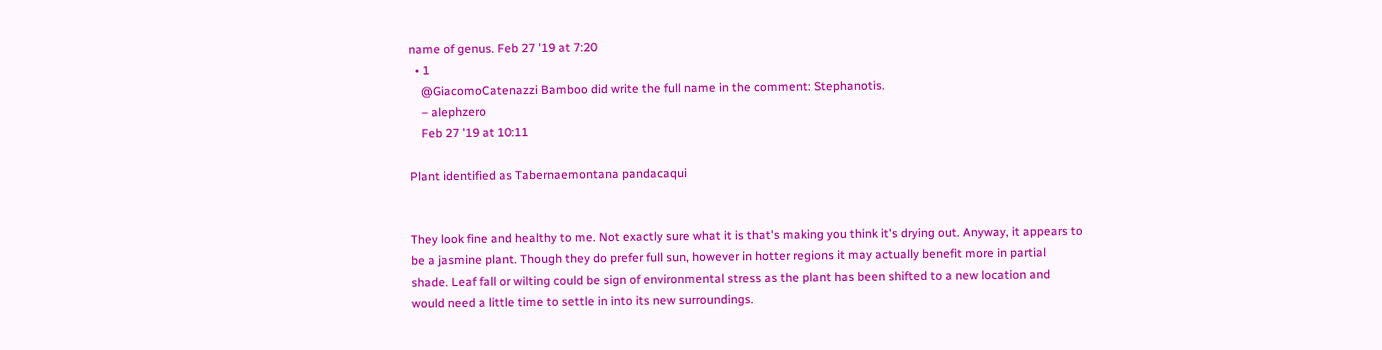name of genus. Feb 27 '19 at 7:20
  • 1
    @GiacomoCatenazzi Bamboo did write the full name in the comment: Stephanotis.
    – alephzero
    Feb 27 '19 at 10:11

Plant identified as Tabernaemontana pandacaqui


They look fine and healthy to me. Not exactly sure what it is that's making you think it's drying out. Anyway, it appears to be a jasmine plant. Though they do prefer full sun, however in hotter regions it may actually benefit more in partial shade. Leaf fall or wilting could be sign of environmental stress as the plant has been shifted to a new location and would need a little time to settle in into its new surroundings.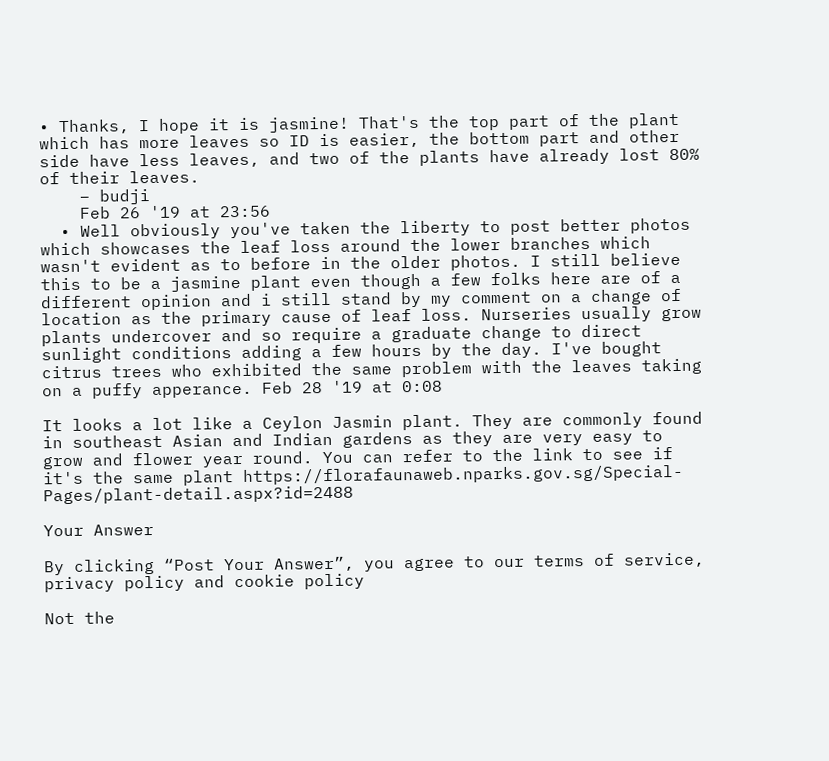• Thanks, I hope it is jasmine! That's the top part of the plant which has more leaves so ID is easier, the bottom part and other side have less leaves, and two of the plants have already lost 80% of their leaves.
    – budji
    Feb 26 '19 at 23:56
  • Well obviously you've taken the liberty to post better photos which showcases the leaf loss around the lower branches which wasn't evident as to before in the older photos. I still believe this to be a jasmine plant even though a few folks here are of a different opinion and i still stand by my comment on a change of location as the primary cause of leaf loss. Nurseries usually grow plants undercover and so require a graduate change to direct sunlight conditions adding a few hours by the day. I've bought citrus trees who exhibited the same problem with the leaves taking on a puffy apperance. Feb 28 '19 at 0:08

It looks a lot like a Ceylon Jasmin plant. They are commonly found in southeast Asian and Indian gardens as they are very easy to grow and flower year round. You can refer to the link to see if it's the same plant https://florafaunaweb.nparks.gov.sg/Special-Pages/plant-detail.aspx?id=2488

Your Answer

By clicking “Post Your Answer”, you agree to our terms of service, privacy policy and cookie policy

Not the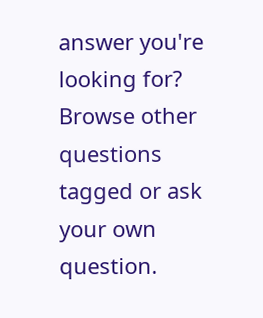answer you're looking for? Browse other questions tagged or ask your own question.